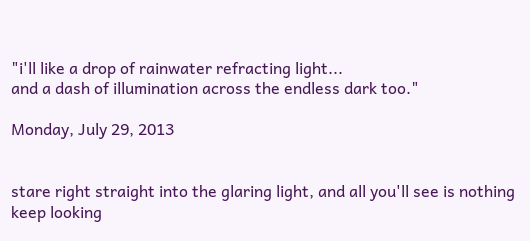"i'll like a drop of rainwater refracting light...
and a dash of illumination across the endless dark too."

Monday, July 29, 2013


stare right straight into the glaring light, and all you'll see is nothing
keep looking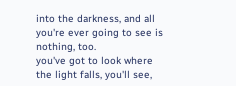into the darkness, and all you're ever going to see is nothing, too.
you've got to look where the light falls, you'll see,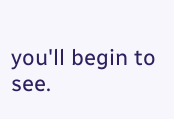you'll begin to see.